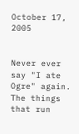October 17, 2005


Never ever say "I ate Ogre" again. The things that run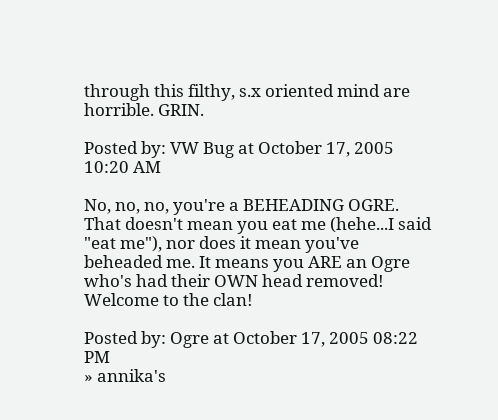through this filthy, s.x oriented mind are horrible. GRIN.

Posted by: VW Bug at October 17, 2005 10:20 AM

No, no, no, you're a BEHEADING OGRE. That doesn't mean you eat me (hehe...I said "eat me"), nor does it mean you've beheaded me. It means you ARE an Ogre who's had their OWN head removed! Welcome to the clan!

Posted by: Ogre at October 17, 2005 08:22 PM
» annika's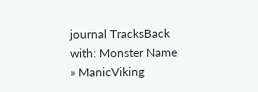journal TracksBack with: Monster Name
» ManicViking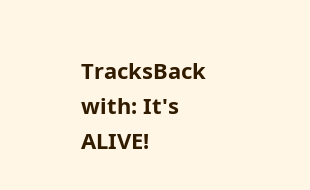TracksBack with: It's ALIVE!